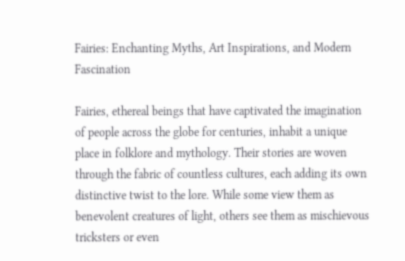Fairies: Enchanting Myths, Art Inspirations, and Modern Fascination

Fairies, ethereal beings that have captivated the imagination of people across the globe for centuries, inhabit a unique place in folklore and mythology. Their stories are woven through the fabric of countless cultures, each adding its own distinctive twist to the lore. While some view them as benevolent creatures of light, others see them as mischievous tricksters or even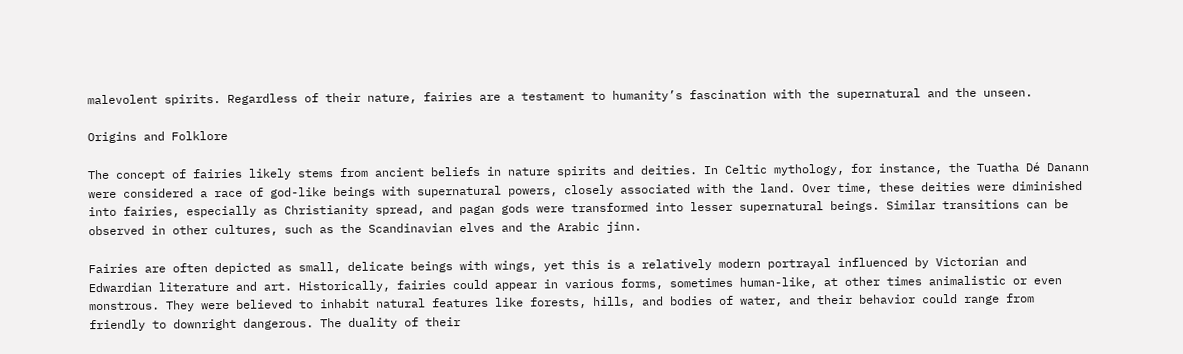malevolent spirits. Regardless of their nature, fairies are a testament to humanity’s fascination with the supernatural and the unseen.

Origins and Folklore

The concept of fairies likely stems from ancient beliefs in nature spirits and deities. In Celtic mythology, for instance, the Tuatha Dé Danann were considered a race of god-like beings with supernatural powers, closely associated with the land. Over time, these deities were diminished into fairies, especially as Christianity spread, and pagan gods were transformed into lesser supernatural beings. Similar transitions can be observed in other cultures, such as the Scandinavian elves and the Arabic jinn.

Fairies are often depicted as small, delicate beings with wings, yet this is a relatively modern portrayal influenced by Victorian and Edwardian literature and art. Historically, fairies could appear in various forms, sometimes human-like, at other times animalistic or even monstrous. They were believed to inhabit natural features like forests, hills, and bodies of water, and their behavior could range from friendly to downright dangerous. The duality of their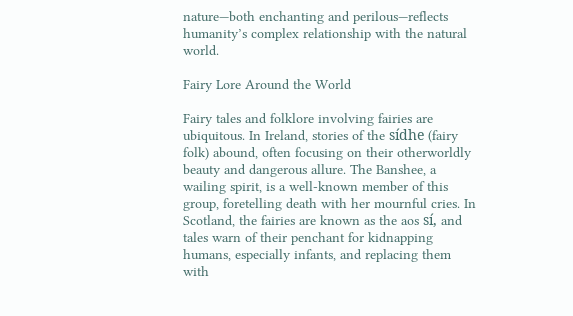nature—both enchanting and perilous—reflects humanity’s complex relationship with the natural world.

Fairy Lore Around the World

Fairy tales and folklore involving fairies are ubiquitous. In Ireland, stories of the sídhe (fairy folk) abound, often focusing on their otherworldly beauty and dangerous allure. The Banshee, a wailing spirit, is a well-known member of this group, foretelling death with her mournful cries. In Scotland, the fairies are known as the aos sí, and tales warn of their penchant for kidnapping humans, especially infants, and replacing them with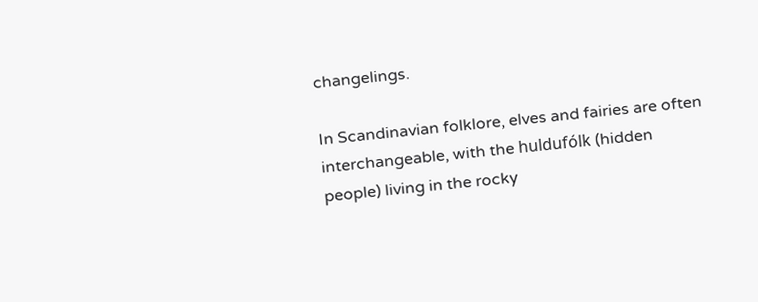changelings.

In Scandinavian folklore, elves and fairies are often interchangeable, with the huldufólk (hidden people) living in the rocky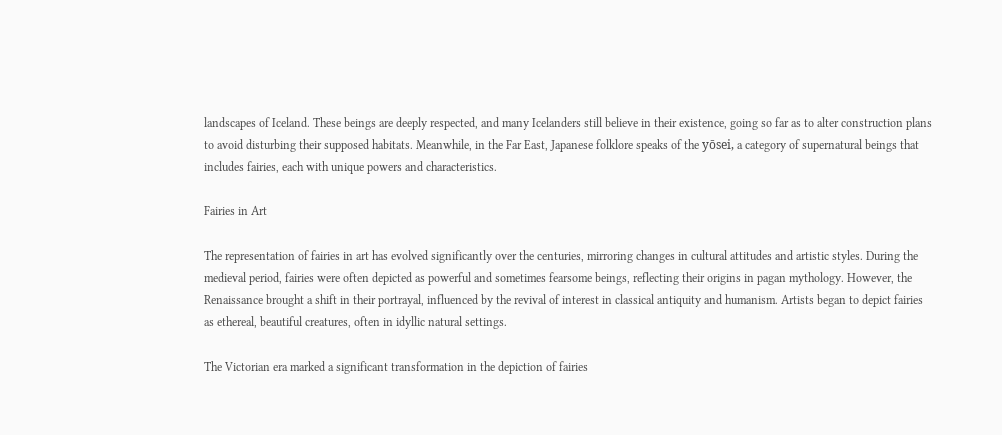landscapes of Iceland. These beings are deeply respected, and many Icelanders still believe in their existence, going so far as to alter construction plans to avoid disturbing their supposed habitats. Meanwhile, in the Far East, Japanese folklore speaks of the yōsei, a category of supernatural beings that includes fairies, each with unique powers and characteristics.

Fairies in Art

The representation of fairies in art has evolved significantly over the centuries, mirroring changes in cultural attitudes and artistic styles. During the medieval period, fairies were often depicted as powerful and sometimes fearsome beings, reflecting their origins in pagan mythology. However, the Renaissance brought a shift in their portrayal, influenced by the revival of interest in classical antiquity and humanism. Artists began to depict fairies as ethereal, beautiful creatures, often in idyllic natural settings.

The Victorian era marked a significant transformation in the depiction of fairies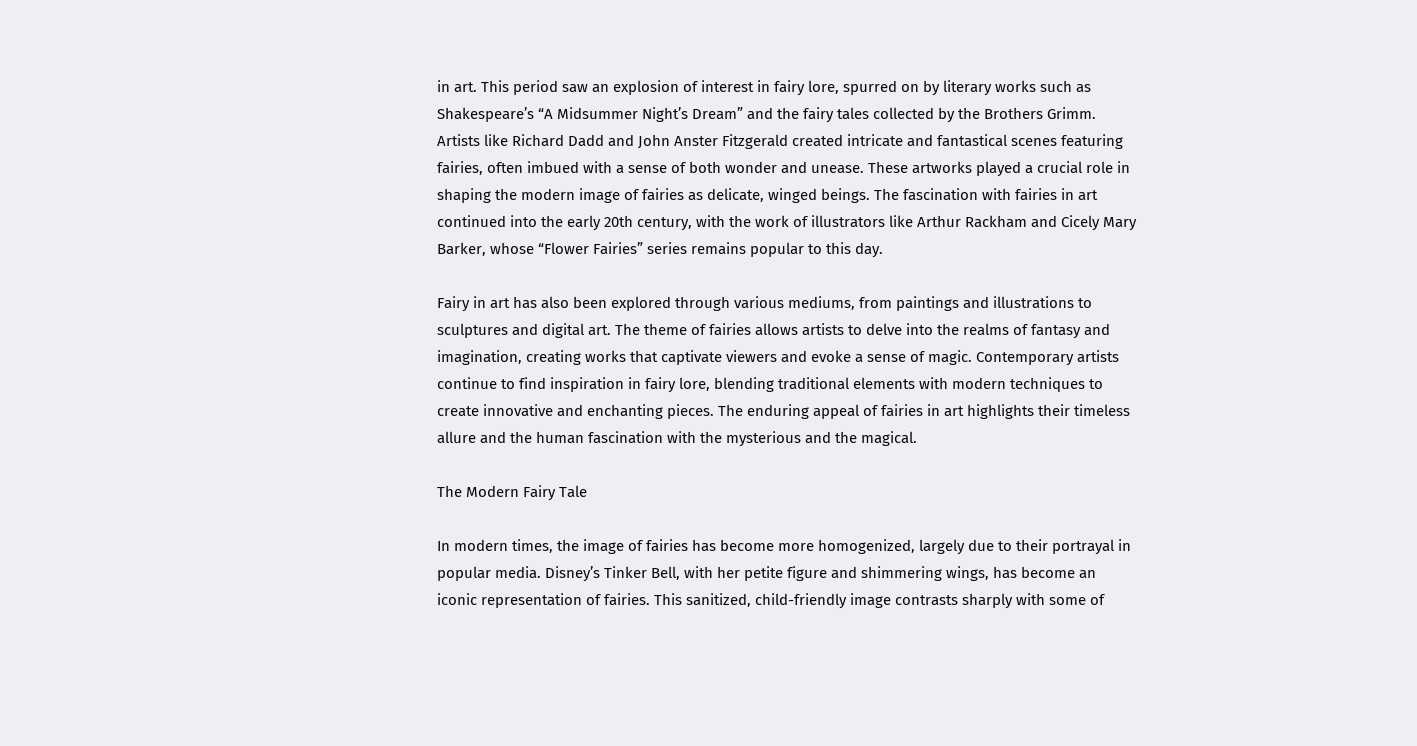in art. This period saw an explosion of interest in fairy lore, spurred on by literary works such as Shakespeare’s “A Midsummer Night’s Dream” and the fairy tales collected by the Brothers Grimm. Artists like Richard Dadd and John Anster Fitzgerald created intricate and fantastical scenes featuring fairies, often imbued with a sense of both wonder and unease. These artworks played a crucial role in shaping the modern image of fairies as delicate, winged beings. The fascination with fairies in art continued into the early 20th century, with the work of illustrators like Arthur Rackham and Cicely Mary Barker, whose “Flower Fairies” series remains popular to this day.

Fairy in art has also been explored through various mediums, from paintings and illustrations to sculptures and digital art. The theme of fairies allows artists to delve into the realms of fantasy and imagination, creating works that captivate viewers and evoke a sense of magic. Contemporary artists continue to find inspiration in fairy lore, blending traditional elements with modern techniques to create innovative and enchanting pieces. The enduring appeal of fairies in art highlights their timeless allure and the human fascination with the mysterious and the magical.

The Modern Fairy Tale

In modern times, the image of fairies has become more homogenized, largely due to their portrayal in popular media. Disney’s Tinker Bell, with her petite figure and shimmering wings, has become an iconic representation of fairies. This sanitized, child-friendly image contrasts sharply with some of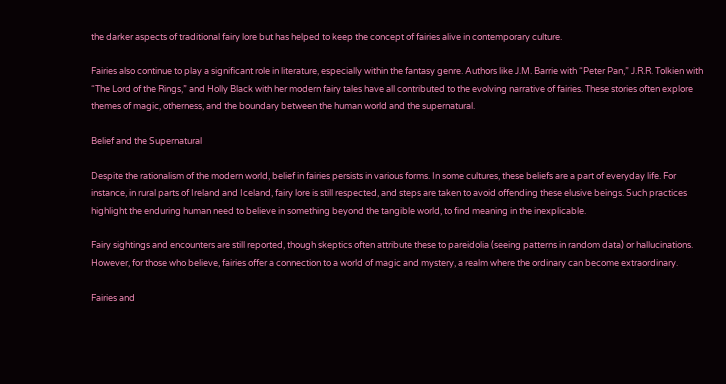the darker aspects of traditional fairy lore but has helped to keep the concept of fairies alive in contemporary culture.

Fairies also continue to play a significant role in literature, especially within the fantasy genre. Authors like J.M. Barrie with “Peter Pan,” J.R.R. Tolkien with “The Lord of the Rings,” and Holly Black with her modern fairy tales have all contributed to the evolving narrative of fairies. These stories often explore themes of magic, otherness, and the boundary between the human world and the supernatural.

Belief and the Supernatural

Despite the rationalism of the modern world, belief in fairies persists in various forms. In some cultures, these beliefs are a part of everyday life. For instance, in rural parts of Ireland and Iceland, fairy lore is still respected, and steps are taken to avoid offending these elusive beings. Such practices highlight the enduring human need to believe in something beyond the tangible world, to find meaning in the inexplicable.

Fairy sightings and encounters are still reported, though skeptics often attribute these to pareidolia (seeing patterns in random data) or hallucinations. However, for those who believe, fairies offer a connection to a world of magic and mystery, a realm where the ordinary can become extraordinary.

Fairies and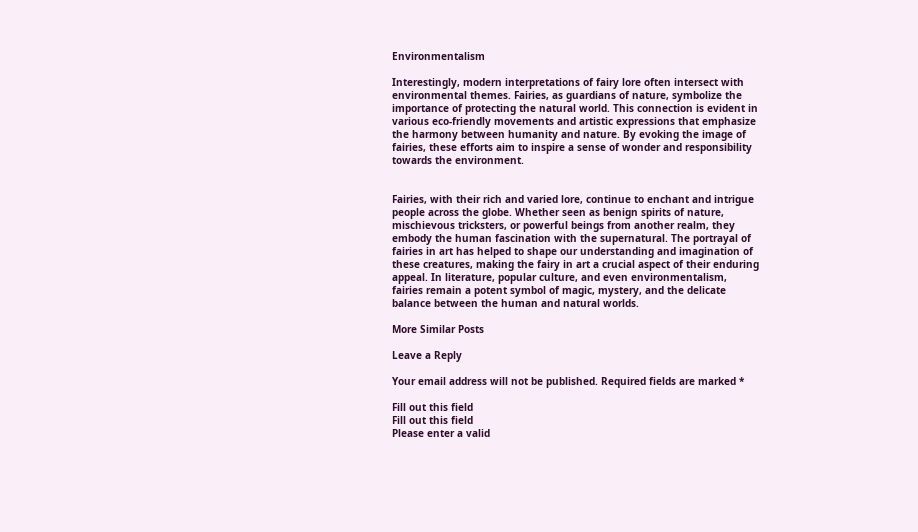Environmentalism

Interestingly, modern interpretations of fairy lore often intersect with environmental themes. Fairies, as guardians of nature, symbolize the importance of protecting the natural world. This connection is evident in various eco-friendly movements and artistic expressions that emphasize the harmony between humanity and nature. By evoking the image of fairies, these efforts aim to inspire a sense of wonder and responsibility towards the environment.


Fairies, with their rich and varied lore, continue to enchant and intrigue people across the globe. Whether seen as benign spirits of nature, mischievous tricksters, or powerful beings from another realm, they embody the human fascination with the supernatural. The portrayal of fairies in art has helped to shape our understanding and imagination of these creatures, making the fairy in art a crucial aspect of their enduring appeal. In literature, popular culture, and even environmentalism, fairies remain a potent symbol of magic, mystery, and the delicate balance between the human and natural worlds.

More Similar Posts

Leave a Reply

Your email address will not be published. Required fields are marked *

Fill out this field
Fill out this field
Please enter a valid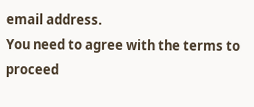email address.
You need to agree with the terms to proceed